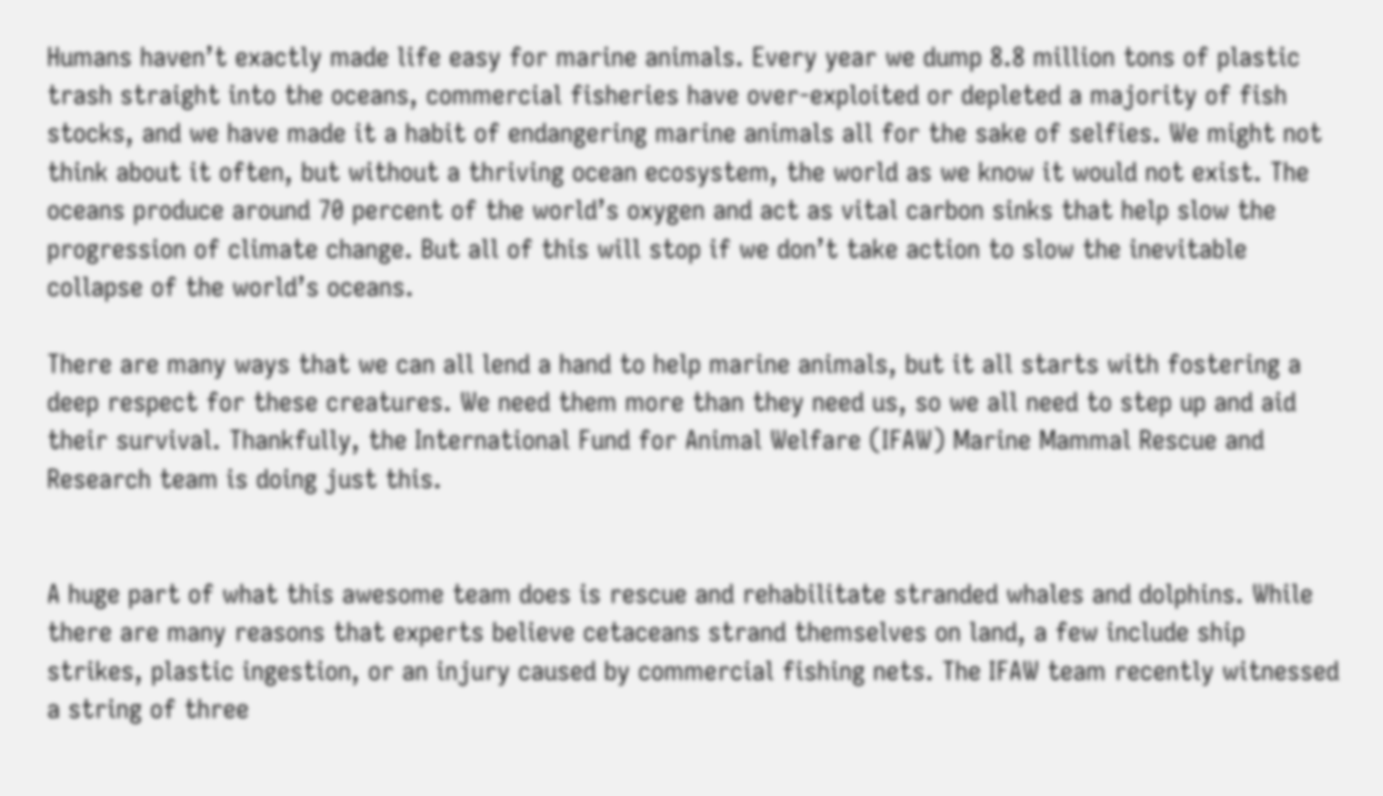Humans haven’t exactly made life easy for marine animals. Every year we dump 8.8 million tons of plastic trash straight into the oceans, commercial fisheries have over-exploited or depleted a majority of fish stocks, and we have made it a habit of endangering marine animals all for the sake of selfies. We might not think about it often, but without a thriving ocean ecosystem, the world as we know it would not exist. The oceans produce around 70 percent of the world’s oxygen and act as vital carbon sinks that help slow the progression of climate change. But all of this will stop if we don’t take action to slow the inevitable collapse of the world’s oceans.

There are many ways that we can all lend a hand to help marine animals, but it all starts with fostering a deep respect for these creatures. We need them more than they need us, so we all need to step up and aid their survival. Thankfully, the International Fund for Animal Welfare (IFAW) Marine Mammal Rescue and Research team is doing just this.


A huge part of what this awesome team does is rescue and rehabilitate stranded whales and dolphins. While there are many reasons that experts believe cetaceans strand themselves on land, a few include ship strikes, plastic ingestion, or an injury caused by commercial fishing nets. The IFAW team recently witnessed a string of three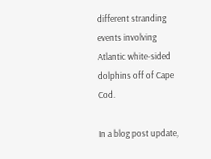different stranding events involving Atlantic white-sided dolphins off of Cape Cod.

In a blog post update,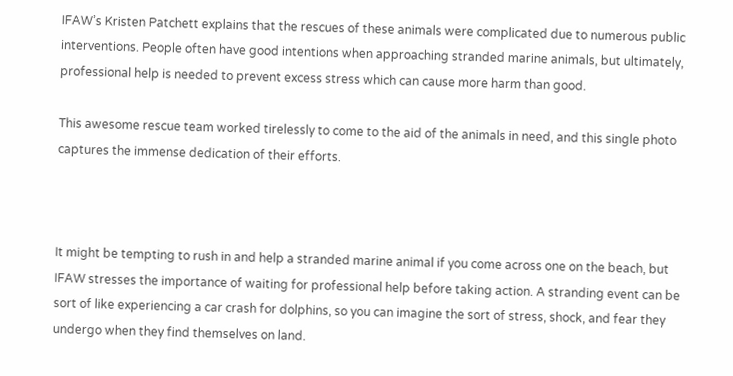IFAW’s Kristen Patchett explains that the rescues of these animals were complicated due to numerous public interventions. People often have good intentions when approaching stranded marine animals, but ultimately, professional help is needed to prevent excess stress which can cause more harm than good.

This awesome rescue team worked tirelessly to come to the aid of the animals in need, and this single photo captures the immense dedication of their efforts.



It might be tempting to rush in and help a stranded marine animal if you come across one on the beach, but IFAW stresses the importance of waiting for professional help before taking action. A stranding event can be sort of like experiencing a car crash for dolphins, so you can imagine the sort of stress, shock, and fear they undergo when they find themselves on land.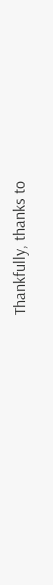Thankfully, thanks to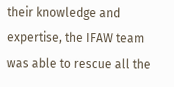their knowledge and expertise, the IFAW team was able to rescue all the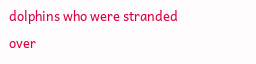dolphins who were stranded over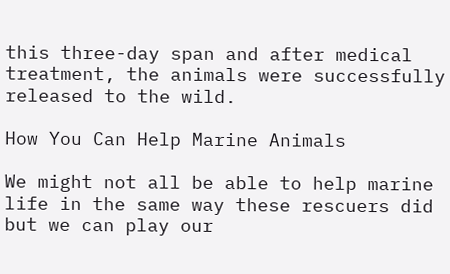this three-day span and after medical treatment, the animals were successfully released to the wild.

How You Can Help Marine Animals

We might not all be able to help marine life in the same way these rescuers did but we can play our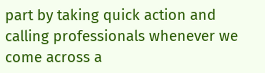part by taking quick action and calling professionals whenever we come across a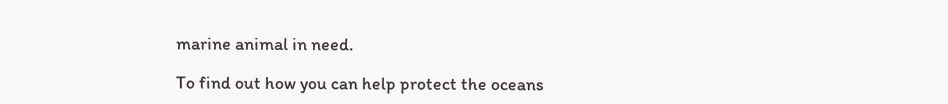marine animal in need.

To find out how you can help protect the oceans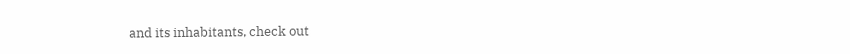and its inhabitants, check out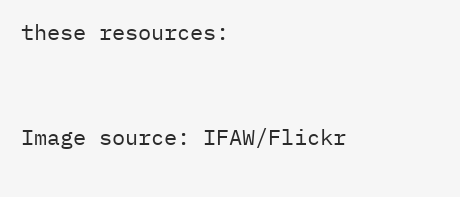these resources:



Image source: IFAW/Flickr